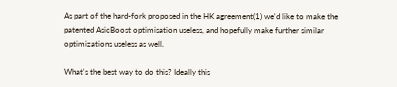As part of the hard-fork proposed in the HK agreement(1) we'd like to make the
patented AsicBoost optimisation useless, and hopefully make further similar
optimizations useless as well.

What's the best way to do this? Ideally this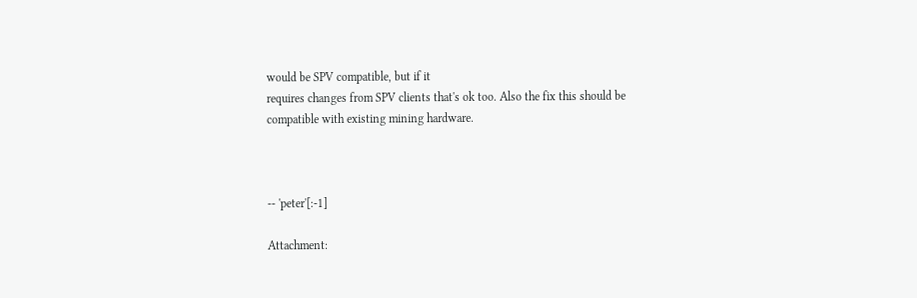would be SPV compatible, but if it
requires changes from SPV clients that's ok too. Also the fix this should be
compatible with existing mining hardware.



-- 'peter'[:-1]

Attachment: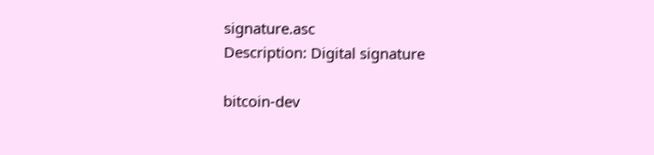signature.asc
Description: Digital signature

bitcoin-dev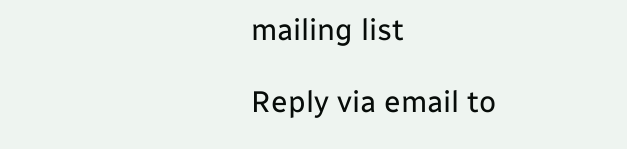mailing list

Reply via email to